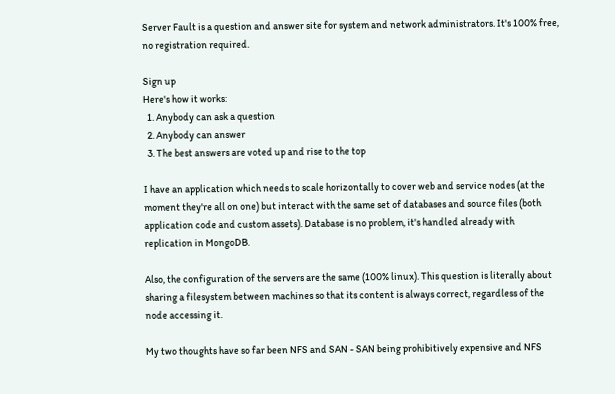Server Fault is a question and answer site for system and network administrators. It's 100% free, no registration required.

Sign up
Here's how it works:
  1. Anybody can ask a question
  2. Anybody can answer
  3. The best answers are voted up and rise to the top

I have an application which needs to scale horizontally to cover web and service nodes (at the moment they're all on one) but interact with the same set of databases and source files (both application code and custom assets). Database is no problem, it's handled already with replication in MongoDB.

Also, the configuration of the servers are the same (100% linux). This question is literally about sharing a filesystem between machines so that its content is always correct, regardless of the node accessing it.

My two thoughts have so far been NFS and SAN - SAN being prohibitively expensive and NFS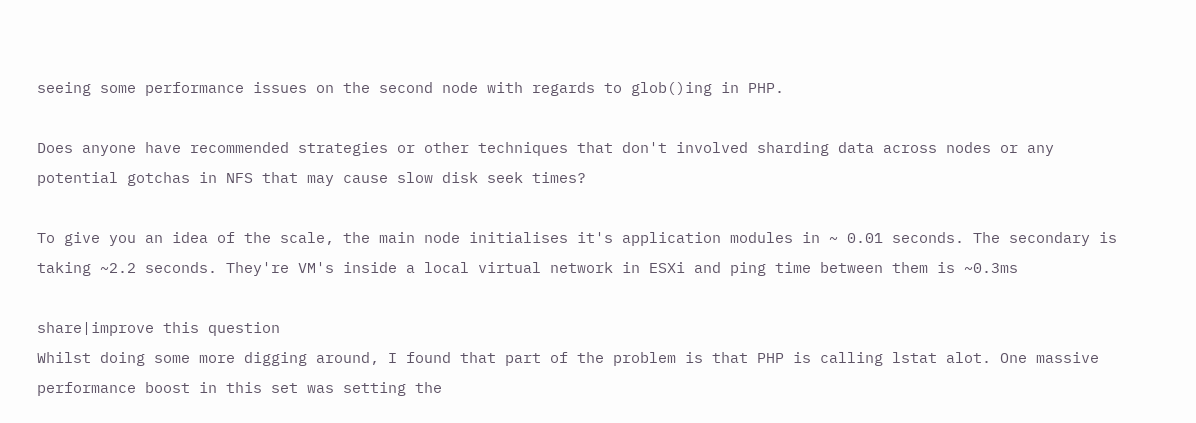seeing some performance issues on the second node with regards to glob()ing in PHP.

Does anyone have recommended strategies or other techniques that don't involved sharding data across nodes or any potential gotchas in NFS that may cause slow disk seek times?

To give you an idea of the scale, the main node initialises it's application modules in ~ 0.01 seconds. The secondary is taking ~2.2 seconds. They're VM's inside a local virtual network in ESXi and ping time between them is ~0.3ms

share|improve this question
Whilst doing some more digging around, I found that part of the problem is that PHP is calling lstat alot. One massive performance boost in this set was setting the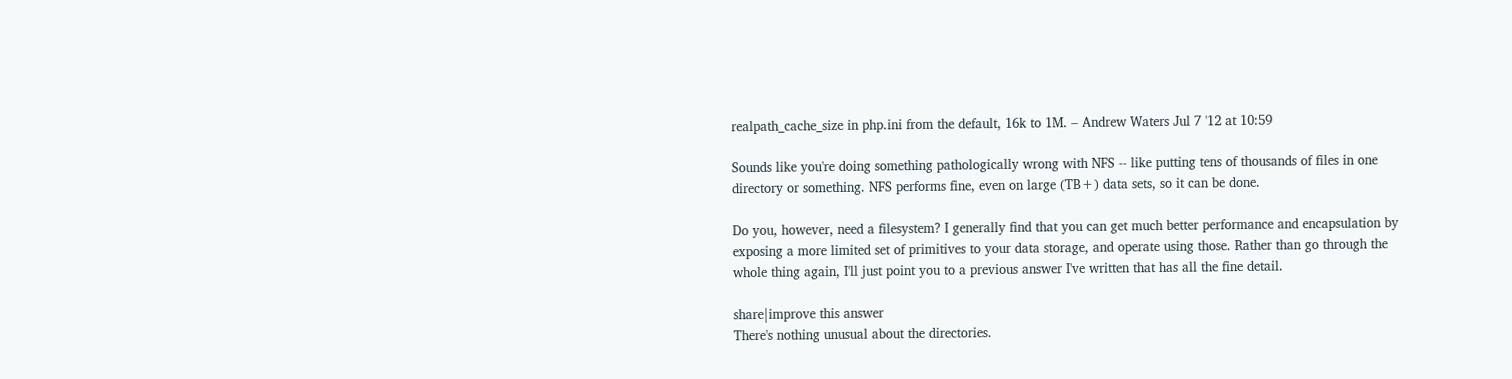realpath_cache_size in php.ini from the default, 16k to 1M. – Andrew Waters Jul 7 '12 at 10:59

Sounds like you're doing something pathologically wrong with NFS -- like putting tens of thousands of files in one directory or something. NFS performs fine, even on large (TB+) data sets, so it can be done.

Do you, however, need a filesystem? I generally find that you can get much better performance and encapsulation by exposing a more limited set of primitives to your data storage, and operate using those. Rather than go through the whole thing again, I'll just point you to a previous answer I've written that has all the fine detail.

share|improve this answer
There's nothing unusual about the directories.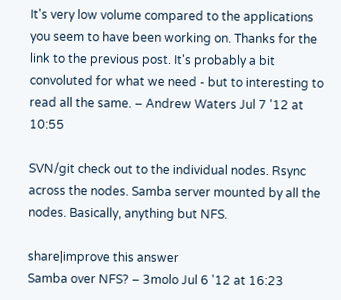It's very low volume compared to the applications you seem to have been working on. Thanks for the link to the previous post. It's probably a bit convoluted for what we need - but to interesting to read all the same. – Andrew Waters Jul 7 '12 at 10:55

SVN/git check out to the individual nodes. Rsync across the nodes. Samba server mounted by all the nodes. Basically, anything but NFS.

share|improve this answer
Samba over NFS? – 3molo Jul 6 '12 at 16:23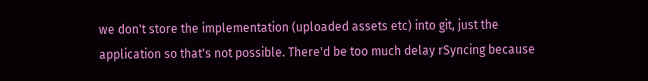we don't store the implementation (uploaded assets etc) into git, just the application so that's not possible. There'd be too much delay rSyncing because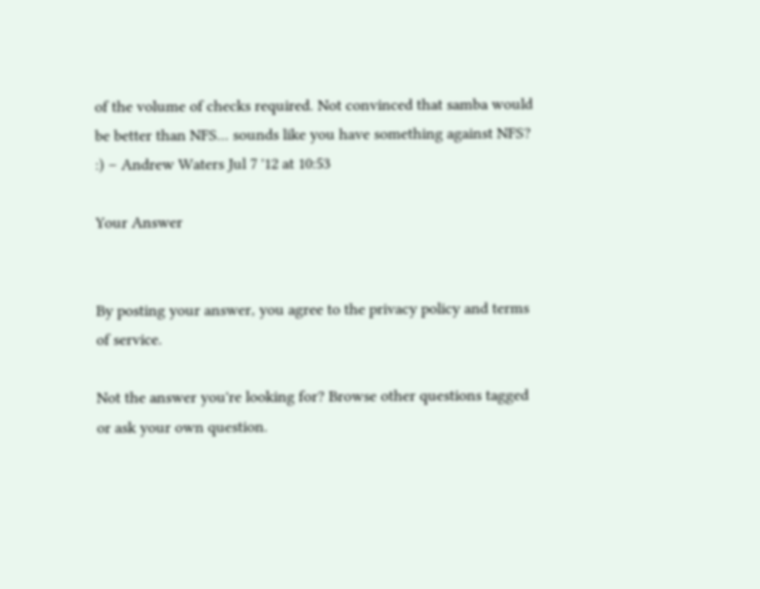of the volume of checks required. Not convinced that samba would be better than NFS... sounds like you have something against NFS? :) – Andrew Waters Jul 7 '12 at 10:53

Your Answer


By posting your answer, you agree to the privacy policy and terms of service.

Not the answer you're looking for? Browse other questions tagged or ask your own question.